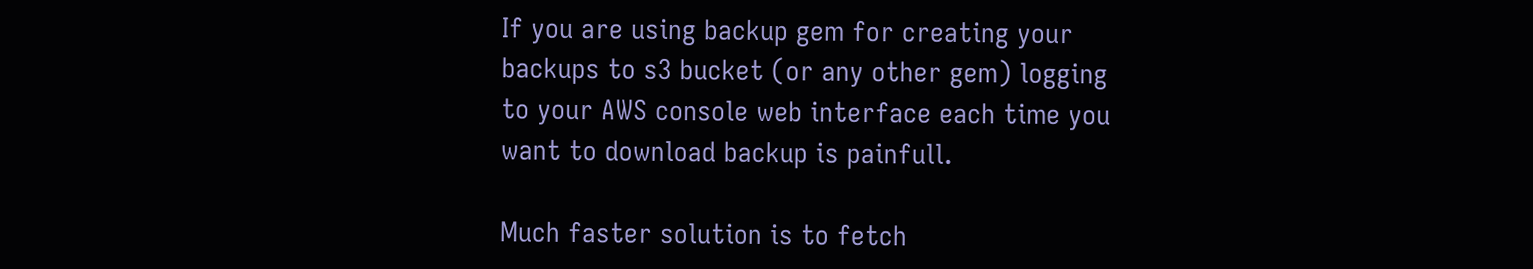If you are using backup gem for creating your backups to s3 bucket (or any other gem) logging to your AWS console web interface each time you want to download backup is painfull.

Much faster solution is to fetch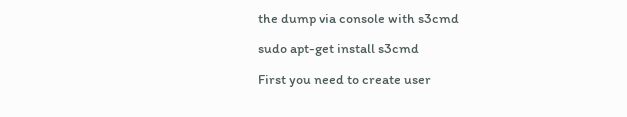the dump via console with s3cmd

sudo apt-get install s3cmd

First you need to create user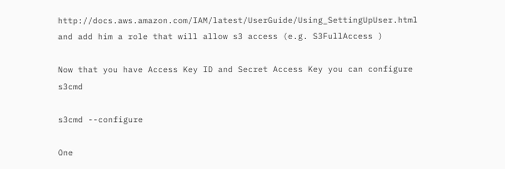http://docs.aws.amazon.com/IAM/latest/UserGuide/Using_SettingUpUser.html and add him a role that will allow s3 access (e.g. S3FullAccess )

Now that you have Access Key ID and Secret Access Key you can configure s3cmd

s3cmd --configure

One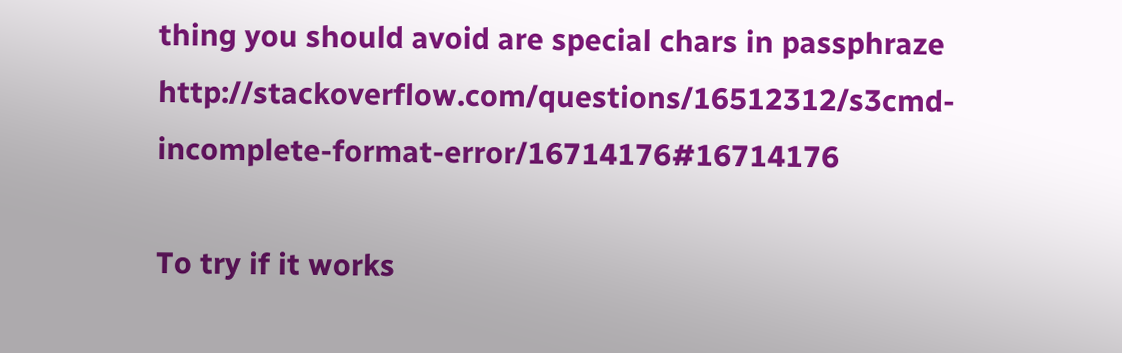thing you should avoid are special chars in passphraze http://stackoverflow.com/questions/16512312/s3cmd-incomplete-format-error/16714176#16714176

To try if it works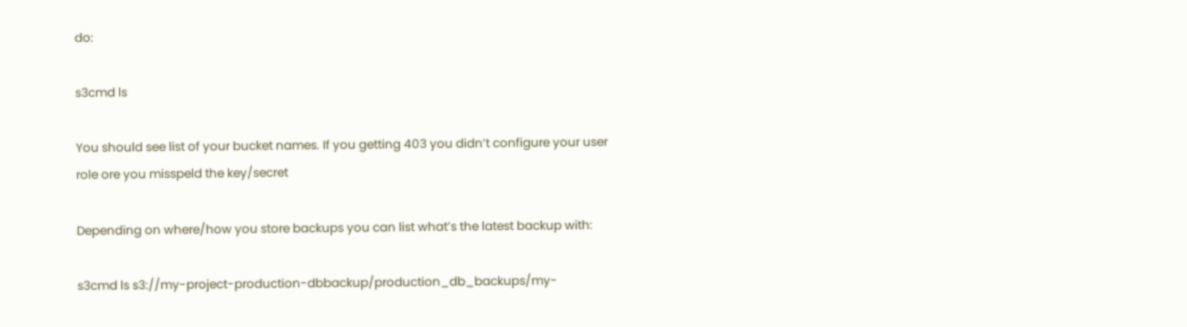do:

s3cmd ls

You should see list of your bucket names. If you getting 403 you didn’t configure your user role ore you misspeld the key/secret

Depending on where/how you store backups you can list what’s the latest backup with:

s3cmd ls s3://my-project-production-dbbackup/production_db_backups/my-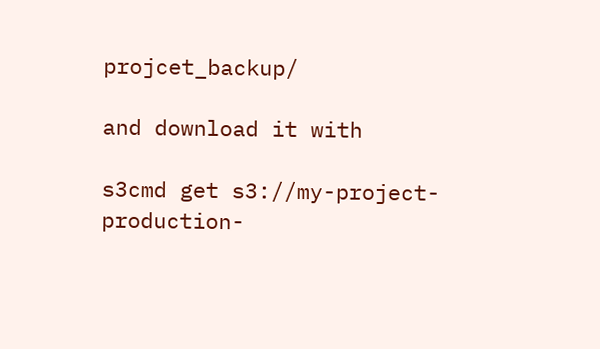projcet_backup/

and download it with

s3cmd get s3://my-project-production-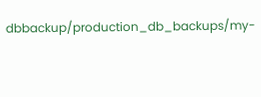dbbackup/production_db_backups/my-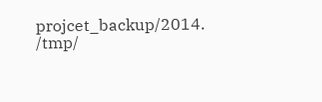projcet_backup/2014. /tmp/